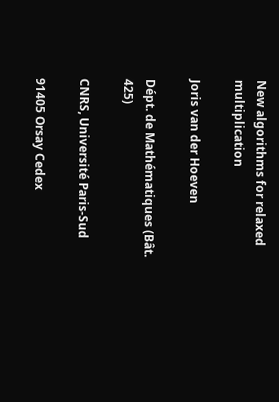New algorithms for relaxed multiplication

Joris van der Hoeven

Dépt. de Mathématiques (Bât. 425)

CNRS, Université Paris-Sud

91405 Orsay Cedex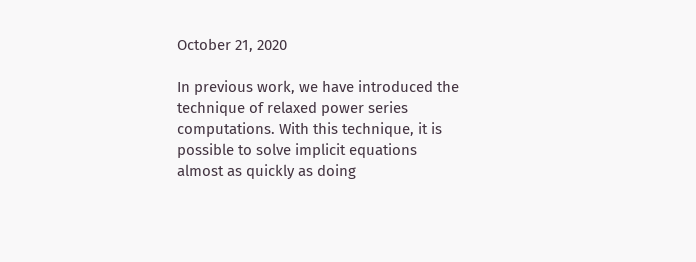October 21, 2020

In previous work, we have introduced the technique of relaxed power series computations. With this technique, it is possible to solve implicit equations almost as quickly as doing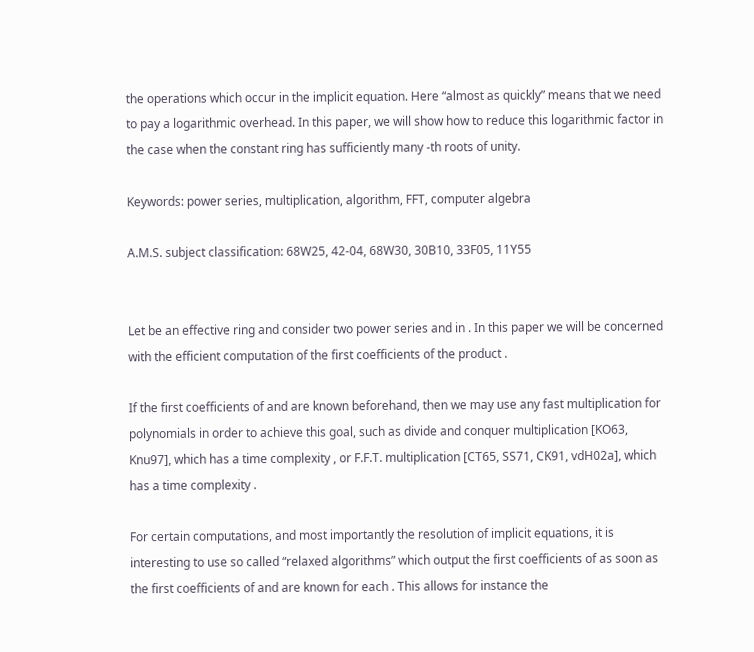the operations which occur in the implicit equation. Here “almost as quickly” means that we need to pay a logarithmic overhead. In this paper, we will show how to reduce this logarithmic factor in the case when the constant ring has sufficiently many -th roots of unity.

Keywords: power series, multiplication, algorithm, FFT, computer algebra

A.M.S. subject classification: 68W25, 42-04, 68W30, 30B10, 33F05, 11Y55


Let be an effective ring and consider two power series and in . In this paper we will be concerned with the efficient computation of the first coefficients of the product .

If the first coefficients of and are known beforehand, then we may use any fast multiplication for polynomials in order to achieve this goal, such as divide and conquer multiplication [KO63, Knu97], which has a time complexity , or F.F.T. multiplication [CT65, SS71, CK91, vdH02a], which has a time complexity .

For certain computations, and most importantly the resolution of implicit equations, it is interesting to use so called “relaxed algorithms” which output the first coefficients of as soon as the first coefficients of and are known for each . This allows for instance the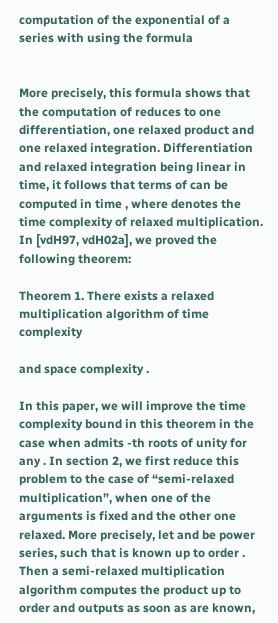computation of the exponential of a series with using the formula


More precisely, this formula shows that the computation of reduces to one differentiation, one relaxed product and one relaxed integration. Differentiation and relaxed integration being linear in time, it follows that terms of can be computed in time , where denotes the time complexity of relaxed multiplication. In [vdH97, vdH02a], we proved the following theorem:

Theorem 1. There exists a relaxed multiplication algorithm of time complexity

and space complexity .

In this paper, we will improve the time complexity bound in this theorem in the case when admits -th roots of unity for any . In section 2, we first reduce this problem to the case of “semi-relaxed multiplication”, when one of the arguments is fixed and the other one relaxed. More precisely, let and be power series, such that is known up to order . Then a semi-relaxed multiplication algorithm computes the product up to order and outputs as soon as are known,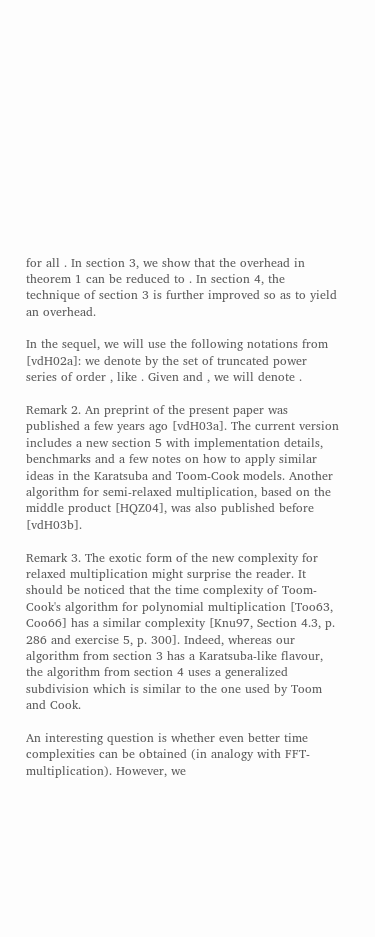for all . In section 3, we show that the overhead in theorem 1 can be reduced to . In section 4, the technique of section 3 is further improved so as to yield an overhead.

In the sequel, we will use the following notations from [vdH02a]: we denote by the set of truncated power series of order , like . Given and , we will denote .

Remark 2. An preprint of the present paper was published a few years ago [vdH03a]. The current version includes a new section 5 with implementation details, benchmarks and a few notes on how to apply similar ideas in the Karatsuba and Toom-Cook models. Another algorithm for semi-relaxed multiplication, based on the middle product [HQZ04], was also published before [vdH03b].

Remark 3. The exotic form of the new complexity for relaxed multiplication might surprise the reader. It should be noticed that the time complexity of Toom-Cook's algorithm for polynomial multiplication [Too63, Coo66] has a similar complexity [Knu97, Section 4.3, p. 286 and exercise 5, p. 300]. Indeed, whereas our algorithm from section 3 has a Karatsuba-like flavour, the algorithm from section 4 uses a generalized subdivision which is similar to the one used by Toom and Cook.

An interesting question is whether even better time complexities can be obtained (in analogy with FFT-multiplication). However, we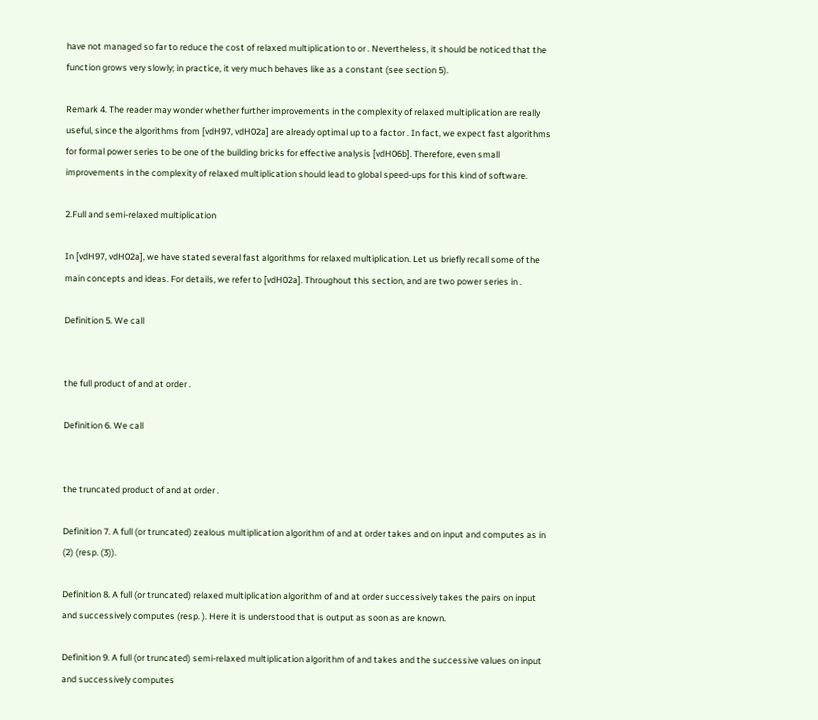have not managed so far to reduce the cost of relaxed multiplication to or . Nevertheless, it should be noticed that the function grows very slowly; in practice, it very much behaves like as a constant (see section 5).

Remark 4. The reader may wonder whether further improvements in the complexity of relaxed multiplication are really useful, since the algorithms from [vdH97, vdH02a] are already optimal up to a factor . In fact, we expect fast algorithms for formal power series to be one of the building bricks for effective analysis [vdH06b]. Therefore, even small improvements in the complexity of relaxed multiplication should lead to global speed-ups for this kind of software.

2.Full and semi-relaxed multiplication

In [vdH97, vdH02a], we have stated several fast algorithms for relaxed multiplication. Let us briefly recall some of the main concepts and ideas. For details, we refer to [vdH02a]. Throughout this section, and are two power series in .

Definition 5. We call


the full product of and at order .

Definition 6. We call


the truncated product of and at order .

Definition 7. A full (or truncated) zealous multiplication algorithm of and at order takes and on input and computes as in (2) (resp. (3)).

Definition 8. A full (or truncated) relaxed multiplication algorithm of and at order successively takes the pairs on input and successively computes (resp. ). Here it is understood that is output as soon as are known.

Definition 9. A full (or truncated) semi-relaxed multiplication algorithm of and takes and the successive values on input and successively computes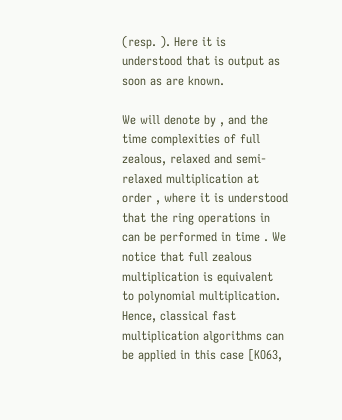(resp. ). Here it is understood that is output as soon as are known.

We will denote by , and the time complexities of full zealous, relaxed and semi-relaxed multiplication at order , where it is understood that the ring operations in can be performed in time . We notice that full zealous multiplication is equivalent to polynomial multiplication. Hence, classical fast multiplication algorithms can be applied in this case [KO63,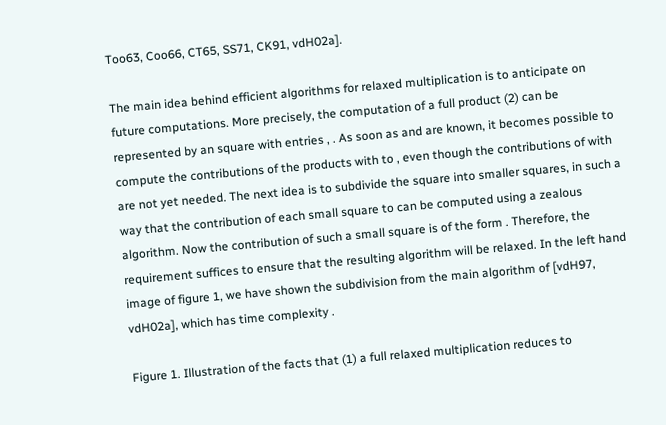Too63, Coo66, CT65, SS71, CK91, vdH02a].

The main idea behind efficient algorithms for relaxed multiplication is to anticipate on future computations. More precisely, the computation of a full product (2) can be represented by an square with entries , . As soon as and are known, it becomes possible to compute the contributions of the products with to , even though the contributions of with are not yet needed. The next idea is to subdivide the square into smaller squares, in such a way that the contribution of each small square to can be computed using a zealous algorithm. Now the contribution of such a small square is of the form . Therefore, the requirement suffices to ensure that the resulting algorithm will be relaxed. In the left hand image of figure 1, we have shown the subdivision from the main algorithm of [vdH97, vdH02a], which has time complexity .

Figure 1. Illustration of the facts that (1) a full relaxed multiplication reduces to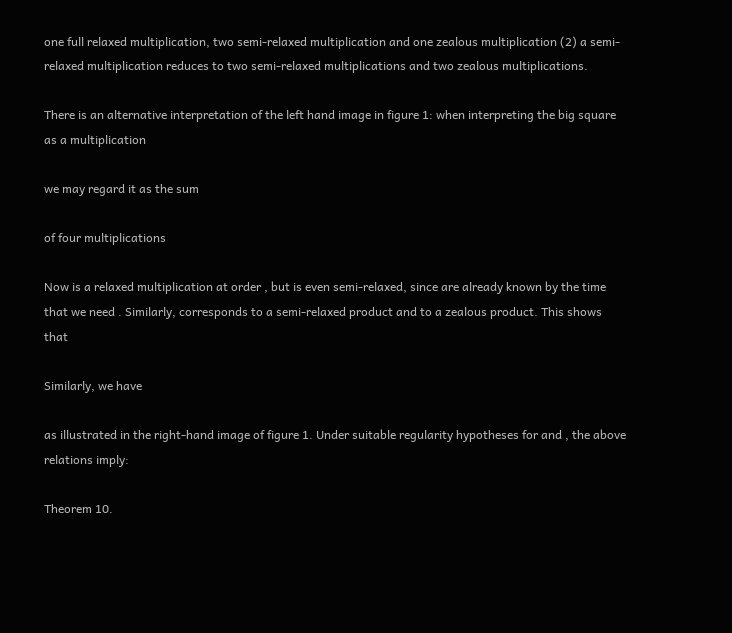one full relaxed multiplication, two semi-relaxed multiplication and one zealous multiplication (2) a semi-relaxed multiplication reduces to two semi-relaxed multiplications and two zealous multiplications.

There is an alternative interpretation of the left hand image in figure 1: when interpreting the big square as a multiplication

we may regard it as the sum

of four multiplications

Now is a relaxed multiplication at order , but is even semi-relaxed, since are already known by the time that we need . Similarly, corresponds to a semi-relaxed product and to a zealous product. This shows that

Similarly, we have

as illustrated in the right-hand image of figure 1. Under suitable regularity hypotheses for and , the above relations imply:

Theorem 10.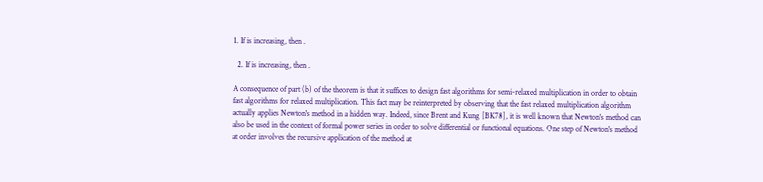1. If is increasing, then .

  2. If is increasing, then .

A consequence of part (b) of the theorem is that it suffices to design fast algorithms for semi-relaxed multiplication in order to obtain fast algorithms for relaxed multiplication. This fact may be reinterpreted by observing that the fast relaxed multiplication algorithm actually applies Newton's method in a hidden way. Indeed, since Brent and Kung [BK78], it is well known that Newton's method can also be used in the context of formal power series in order to solve differential or functional equations. One step of Newton's method at order involves the recursive application of the method at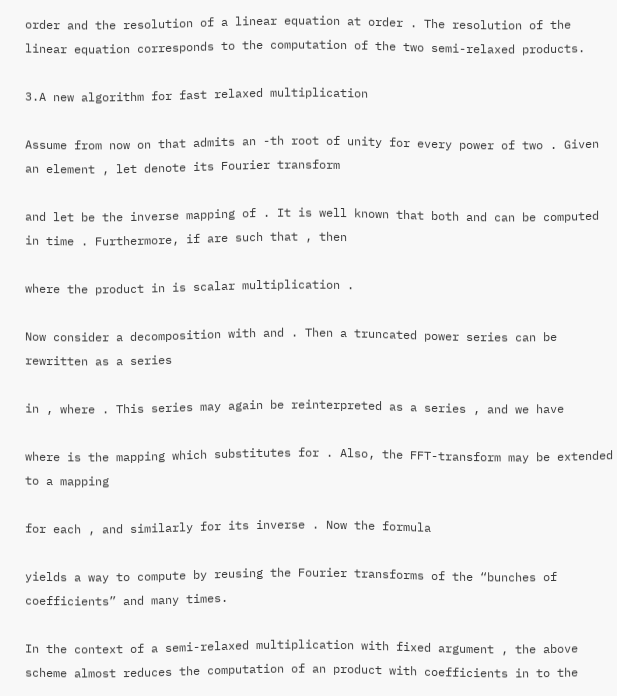order and the resolution of a linear equation at order . The resolution of the linear equation corresponds to the computation of the two semi-relaxed products.

3.A new algorithm for fast relaxed multiplication

Assume from now on that admits an -th root of unity for every power of two . Given an element , let denote its Fourier transform

and let be the inverse mapping of . It is well known that both and can be computed in time . Furthermore, if are such that , then

where the product in is scalar multiplication .

Now consider a decomposition with and . Then a truncated power series can be rewritten as a series

in , where . This series may again be reinterpreted as a series , and we have

where is the mapping which substitutes for . Also, the FFT-transform may be extended to a mapping

for each , and similarly for its inverse . Now the formula

yields a way to compute by reusing the Fourier transforms of the “bunches of coefficients” and many times.

In the context of a semi-relaxed multiplication with fixed argument , the above scheme almost reduces the computation of an product with coefficients in to the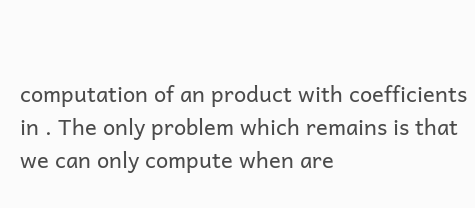computation of an product with coefficients in . The only problem which remains is that we can only compute when are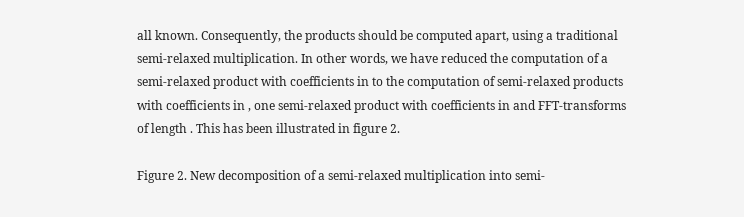all known. Consequently, the products should be computed apart, using a traditional semi-relaxed multiplication. In other words, we have reduced the computation of a semi-relaxed product with coefficients in to the computation of semi-relaxed products with coefficients in , one semi-relaxed product with coefficients in and FFT-transforms of length . This has been illustrated in figure 2.

Figure 2. New decomposition of a semi-relaxed multiplication into semi-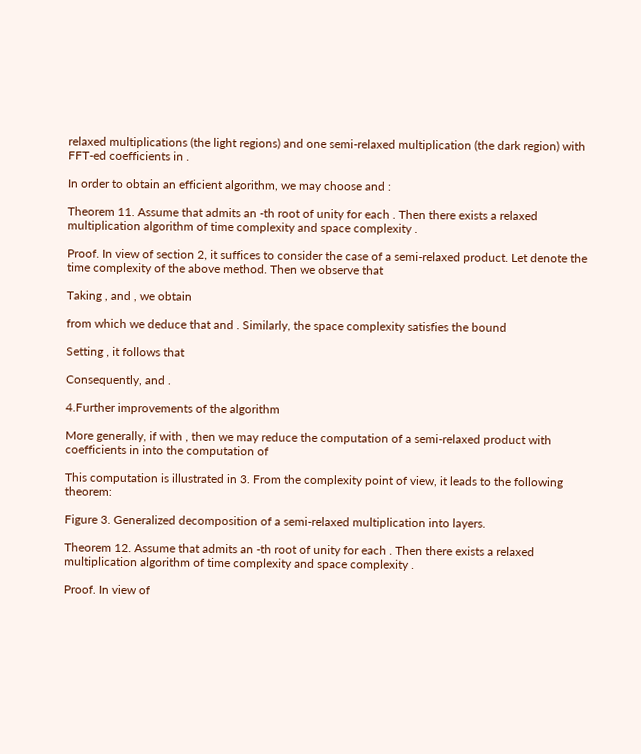relaxed multiplications (the light regions) and one semi-relaxed multiplication (the dark region) with FFT-ed coefficients in .

In order to obtain an efficient algorithm, we may choose and :

Theorem 11. Assume that admits an -th root of unity for each . Then there exists a relaxed multiplication algorithm of time complexity and space complexity .

Proof. In view of section 2, it suffices to consider the case of a semi-relaxed product. Let denote the time complexity of the above method. Then we observe that

Taking , and , we obtain

from which we deduce that and . Similarly, the space complexity satisfies the bound

Setting , it follows that

Consequently, and .

4.Further improvements of the algorithm

More generally, if with , then we may reduce the computation of a semi-relaxed product with coefficients in into the computation of

This computation is illustrated in 3. From the complexity point of view, it leads to the following theorem:

Figure 3. Generalized decomposition of a semi-relaxed multiplication into layers.

Theorem 12. Assume that admits an -th root of unity for each . Then there exists a relaxed multiplication algorithm of time complexity and space complexity .

Proof. In view of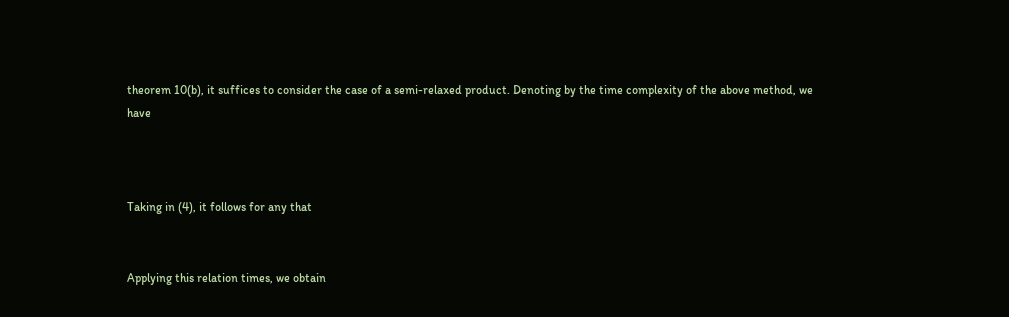theorem 10(b), it suffices to consider the case of a semi-relaxed product. Denoting by the time complexity of the above method, we have



Taking in (4), it follows for any that


Applying this relation times, we obtain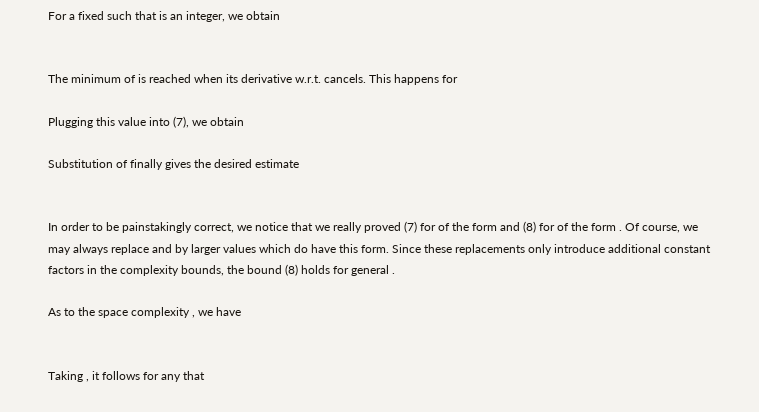For a fixed such that is an integer, we obtain


The minimum of is reached when its derivative w.r.t. cancels. This happens for

Plugging this value into (7), we obtain

Substitution of finally gives the desired estimate


In order to be painstakingly correct, we notice that we really proved (7) for of the form and (8) for of the form . Of course, we may always replace and by larger values which do have this form. Since these replacements only introduce additional constant factors in the complexity bounds, the bound (8) holds for general .

As to the space complexity , we have


Taking , it follows for any that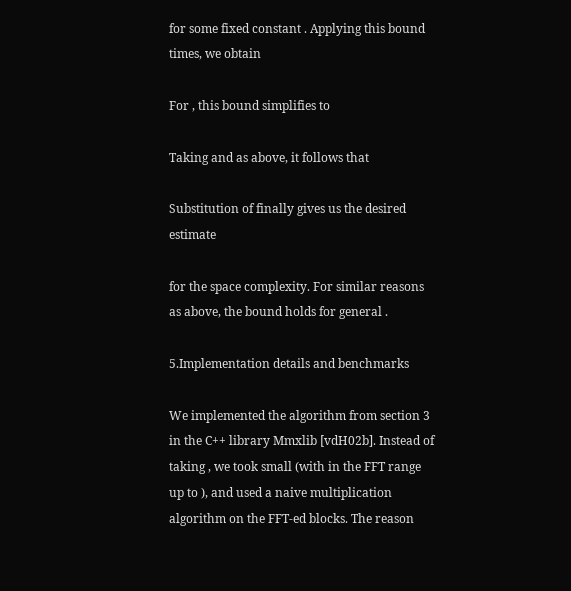for some fixed constant . Applying this bound times, we obtain

For , this bound simplifies to

Taking and as above, it follows that

Substitution of finally gives us the desired estimate

for the space complexity. For similar reasons as above, the bound holds for general .

5.Implementation details and benchmarks

We implemented the algorithm from section 3 in the C++ library Mmxlib [vdH02b]. Instead of taking , we took small (with in the FFT range up to ), and used a naive multiplication algorithm on the FFT-ed blocks. The reason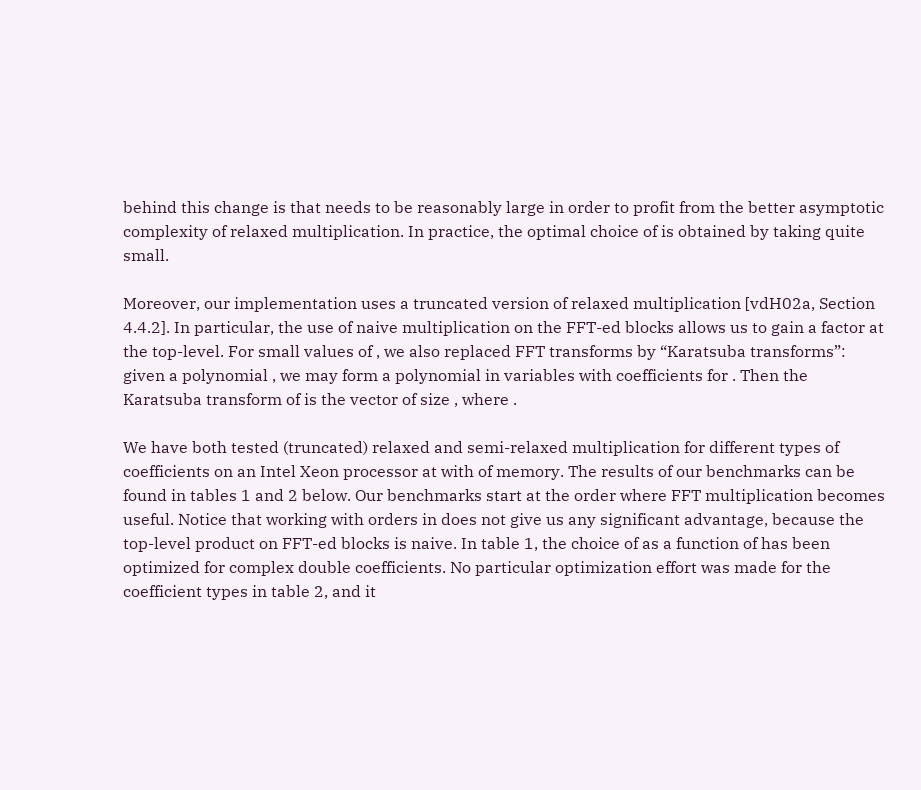behind this change is that needs to be reasonably large in order to profit from the better asymptotic complexity of relaxed multiplication. In practice, the optimal choice of is obtained by taking quite small.

Moreover, our implementation uses a truncated version of relaxed multiplication [vdH02a, Section 4.4.2]. In particular, the use of naive multiplication on the FFT-ed blocks allows us to gain a factor at the top-level. For small values of , we also replaced FFT transforms by “Karatsuba transforms”: given a polynomial , we may form a polynomial in variables with coefficients for . Then the Karatsuba transform of is the vector of size , where .

We have both tested (truncated) relaxed and semi-relaxed multiplication for different types of coefficients on an Intel Xeon processor at with of memory. The results of our benchmarks can be found in tables 1 and 2 below. Our benchmarks start at the order where FFT multiplication becomes useful. Notice that working with orders in does not give us any significant advantage, because the top-level product on FFT-ed blocks is naive. In table 1, the choice of as a function of has been optimized for complex double coefficients. No particular optimization effort was made for the coefficient types in table 2, and it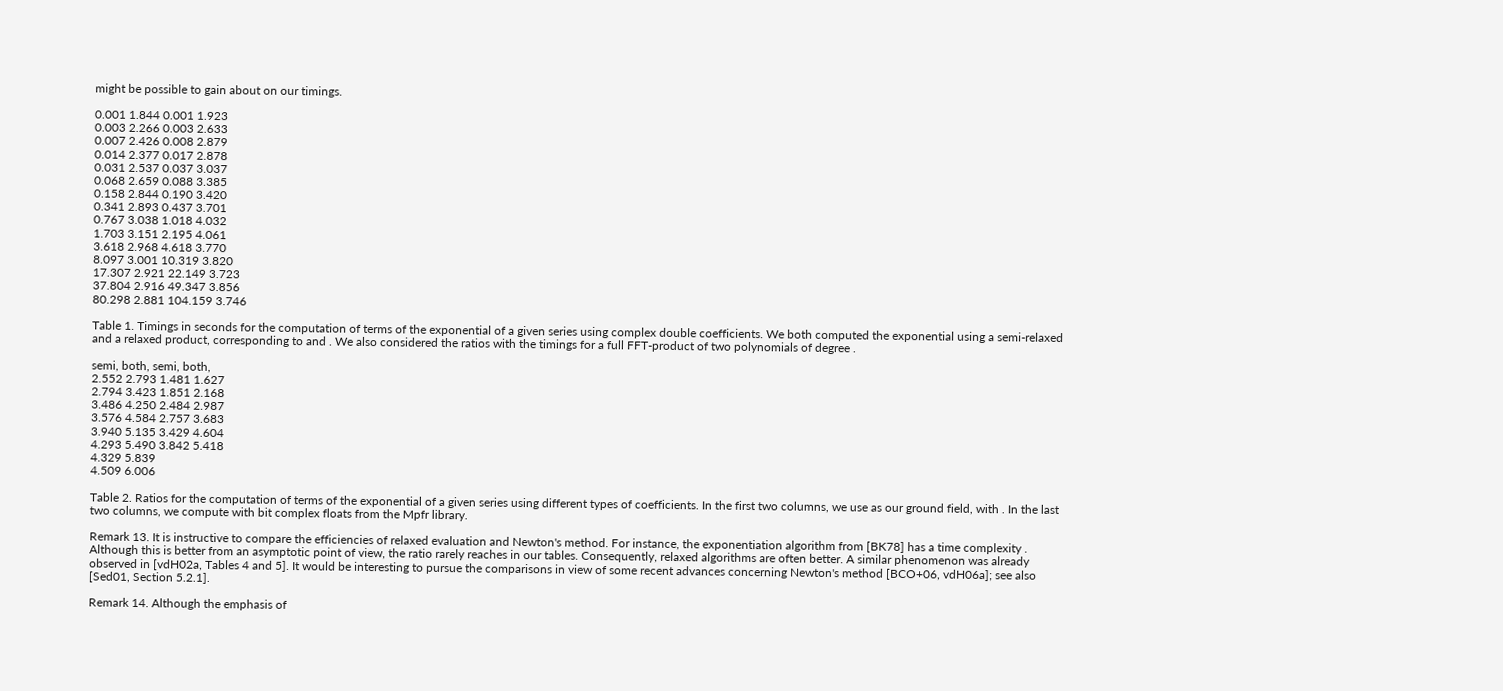might be possible to gain about on our timings.

0.001 1.844 0.001 1.923
0.003 2.266 0.003 2.633
0.007 2.426 0.008 2.879
0.014 2.377 0.017 2.878
0.031 2.537 0.037 3.037
0.068 2.659 0.088 3.385
0.158 2.844 0.190 3.420
0.341 2.893 0.437 3.701
0.767 3.038 1.018 4.032
1.703 3.151 2.195 4.061
3.618 2.968 4.618 3.770
8.097 3.001 10.319 3.820
17.307 2.921 22.149 3.723
37.804 2.916 49.347 3.856
80.298 2.881 104.159 3.746

Table 1. Timings in seconds for the computation of terms of the exponential of a given series using complex double coefficients. We both computed the exponential using a semi-relaxed and a relaxed product, corresponding to and . We also considered the ratios with the timings for a full FFT-product of two polynomials of degree .

semi, both, semi, both,
2.552 2.793 1.481 1.627
2.794 3.423 1.851 2.168
3.486 4.250 2.484 2.987
3.576 4.584 2.757 3.683
3.940 5.135 3.429 4.604
4.293 5.490 3.842 5.418
4.329 5.839
4.509 6.006

Table 2. Ratios for the computation of terms of the exponential of a given series using different types of coefficients. In the first two columns, we use as our ground field, with . In the last two columns, we compute with bit complex floats from the Mpfr library.

Remark 13. It is instructive to compare the efficiencies of relaxed evaluation and Newton's method. For instance, the exponentiation algorithm from [BK78] has a time complexity . Although this is better from an asymptotic point of view, the ratio rarely reaches in our tables. Consequently, relaxed algorithms are often better. A similar phenomenon was already observed in [vdH02a, Tables 4 and 5]. It would be interesting to pursue the comparisons in view of some recent advances concerning Newton's method [BCO+06, vdH06a]; see also [Sed01, Section 5.2.1].

Remark 14. Although the emphasis of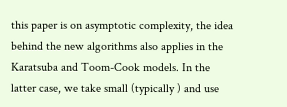this paper is on asymptotic complexity, the idea behind the new algorithms also applies in the Karatsuba and Toom-Cook models. In the latter case, we take small (typically ) and use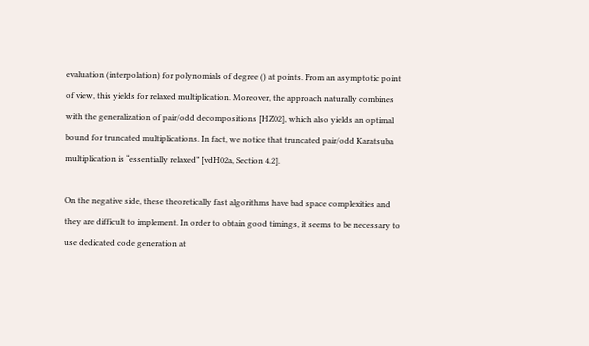evaluation (interpolation) for polynomials of degree () at points. From an asymptotic point of view, this yields for relaxed multiplication. Moreover, the approach naturally combines with the generalization of pair/odd decompositions [HZ02], which also yields an optimal bound for truncated multiplications. In fact, we notice that truncated pair/odd Karatsuba multiplication is “essentially relaxed” [vdH02a, Section 4.2].

On the negative side, these theoretically fast algorithms have bad space complexities and they are difficult to implement. In order to obtain good timings, it seems to be necessary to use dedicated code generation at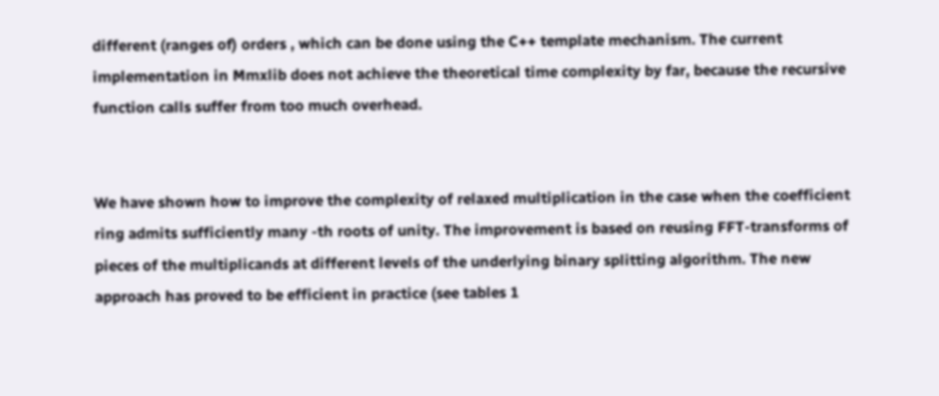different (ranges of) orders , which can be done using the C++ template mechanism. The current implementation in Mmxlib does not achieve the theoretical time complexity by far, because the recursive function calls suffer from too much overhead.


We have shown how to improve the complexity of relaxed multiplication in the case when the coefficient ring admits sufficiently many -th roots of unity. The improvement is based on reusing FFT-transforms of pieces of the multiplicands at different levels of the underlying binary splitting algorithm. The new approach has proved to be efficient in practice (see tables 1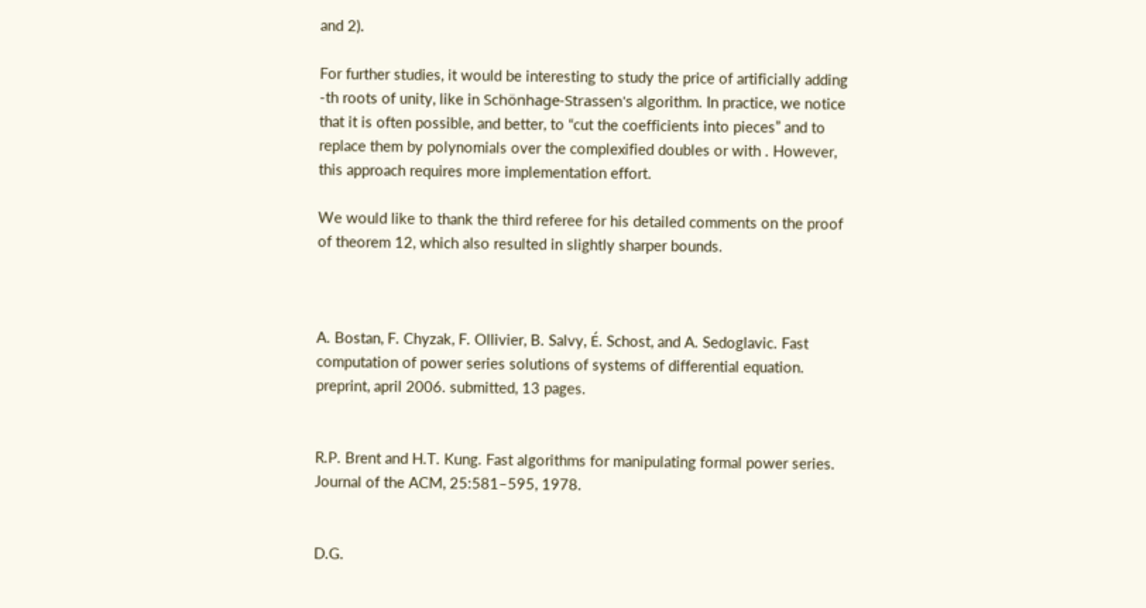and 2).

For further studies, it would be interesting to study the price of artificially adding -th roots of unity, like in Schönhage-Strassen's algorithm. In practice, we notice that it is often possible, and better, to “cut the coefficients into pieces” and to replace them by polynomials over the complexified doubles or with . However, this approach requires more implementation effort.

We would like to thank the third referee for his detailed comments on the proof of theorem 12, which also resulted in slightly sharper bounds.



A. Bostan, F. Chyzak, F. Ollivier, B. Salvy, É. Schost, and A. Sedoglavic. Fast computation of power series solutions of systems of differential equation. preprint, april 2006. submitted, 13 pages.


R.P. Brent and H.T. Kung. Fast algorithms for manipulating formal power series. Journal of the ACM, 25:581–595, 1978.


D.G.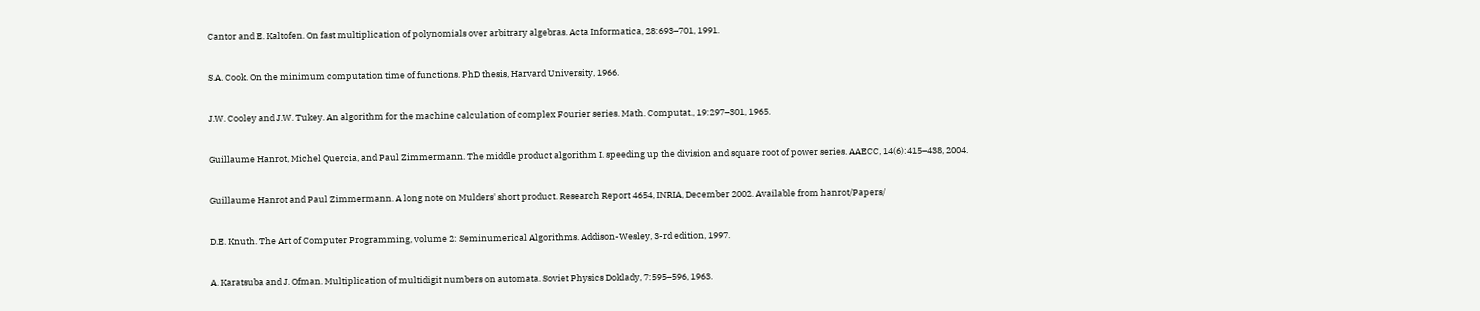Cantor and E. Kaltofen. On fast multiplication of polynomials over arbitrary algebras. Acta Informatica, 28:693–701, 1991.


S.A. Cook. On the minimum computation time of functions. PhD thesis, Harvard University, 1966.


J.W. Cooley and J.W. Tukey. An algorithm for the machine calculation of complex Fourier series. Math. Computat., 19:297–301, 1965.


Guillaume Hanrot, Michel Quercia, and Paul Zimmermann. The middle product algorithm I. speeding up the division and square root of power series. AAECC, 14(6):415–438, 2004.


Guillaume Hanrot and Paul Zimmermann. A long note on Mulders' short product. Research Report 4654, INRIA, December 2002. Available from hanrot/Papers/


D.E. Knuth. The Art of Computer Programming, volume 2: Seminumerical Algorithms. Addison-Wesley, 3-rd edition, 1997.


A. Karatsuba and J. Ofman. Multiplication of multidigit numbers on automata. Soviet Physics Doklady, 7:595–596, 1963.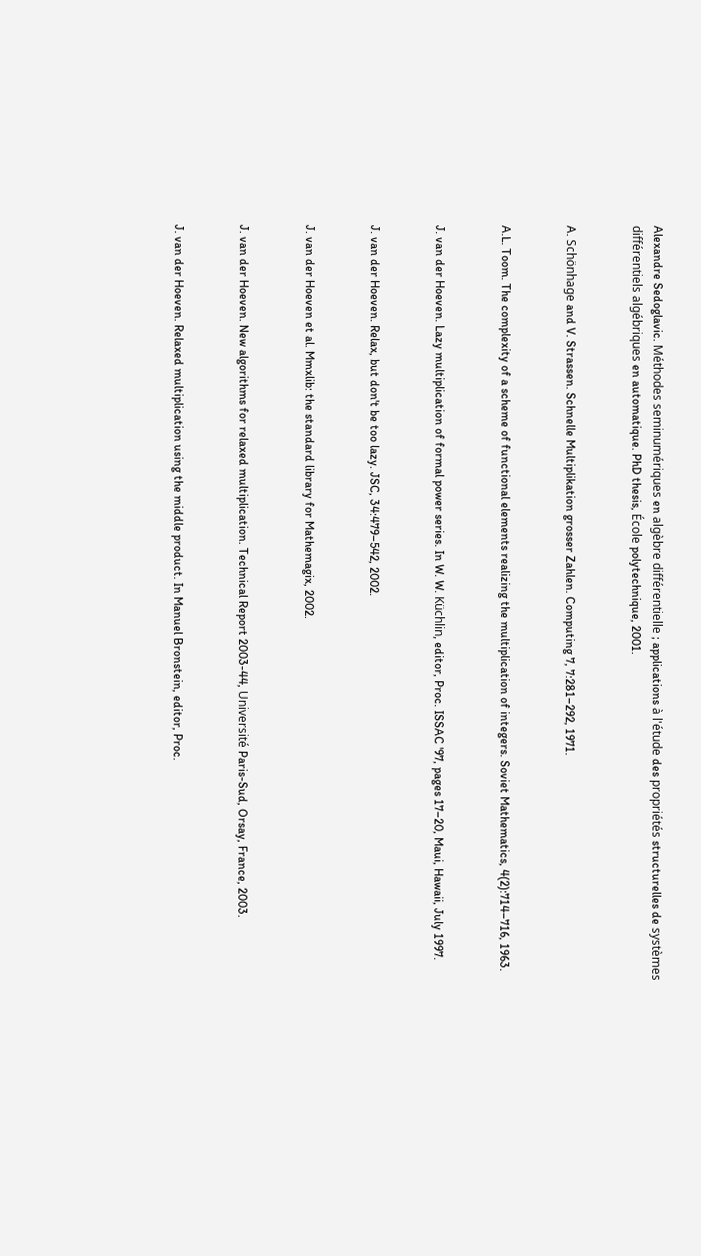Alexandre Sedoglavic. Méthodes seminumériques en algèbre différentielle ; applications à l'étude des propriétés structurelles de systèmes différentiels algébriques en automatique. PhD thesis, École polytechnique, 2001.


A. Schönhage and V. Strassen. Schnelle Multiplikation grosser Zahlen. Computing 7, 7:281–292, 1971.


A.L. Toom. The complexity of a scheme of functional elements realizing the multiplication of integers. Soviet Mathematics, 4(2):714–716, 1963.


J. van der Hoeven. Lazy multiplication of formal power series. In W. W. Küchlin, editor, Proc. ISSAC '97, pages 17–20, Maui, Hawaii, July 1997.


J. van der Hoeven. Relax, but don't be too lazy. JSC, 34:479–542, 2002.


J. van der Hoeven et al. Mmxlib: the standard library for Mathemagix, 2002.


J. van der Hoeven. New algorithms for relaxed multiplication. Technical Report 2003-44, Université Paris-Sud, Orsay, France, 2003.


J. van der Hoeven. Relaxed multiplication using the middle product. In Manuel Bronstein, editor, Proc.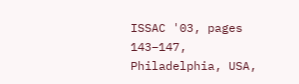ISSAC '03, pages 143–147, Philadelphia, USA,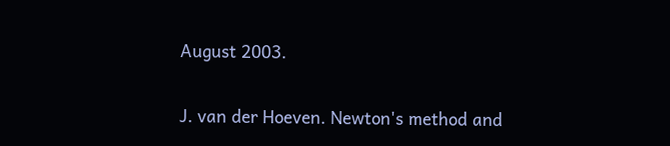August 2003.


J. van der Hoeven. Newton's method and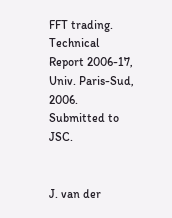FFT trading. Technical Report 2006-17, Univ. Paris-Sud, 2006. Submitted to JSC.


J. van der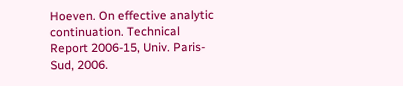Hoeven. On effective analytic continuation. Technical Report 2006-15, Univ. Paris-Sud, 2006.